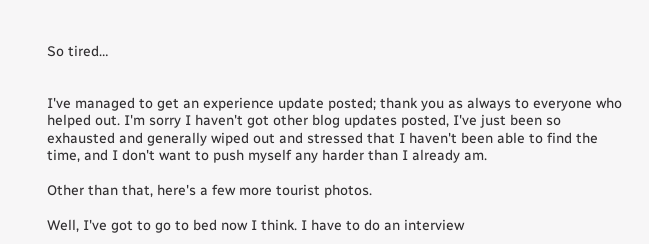So tired…


I've managed to get an experience update posted; thank you as always to everyone who helped out. I'm sorry I haven't got other blog updates posted, I've just been so exhausted and generally wiped out and stressed that I haven't been able to find the time, and I don't want to push myself any harder than I already am.

Other than that, here's a few more tourist photos.

Well, I've got to go to bed now I think. I have to do an interview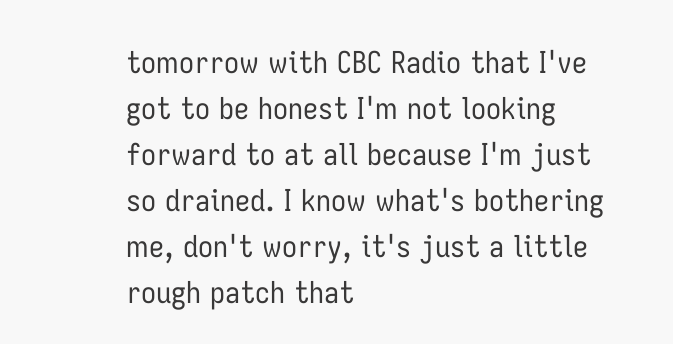tomorrow with CBC Radio that I've got to be honest I'm not looking forward to at all because I'm just so drained. I know what's bothering me, don't worry, it's just a little rough patch that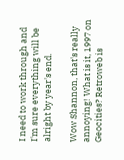I need to work through and I'm sure everything will be alright by year's end.

Wow Shannon, that's really annoying! What is it, 1997 on Geocities? Retroweb is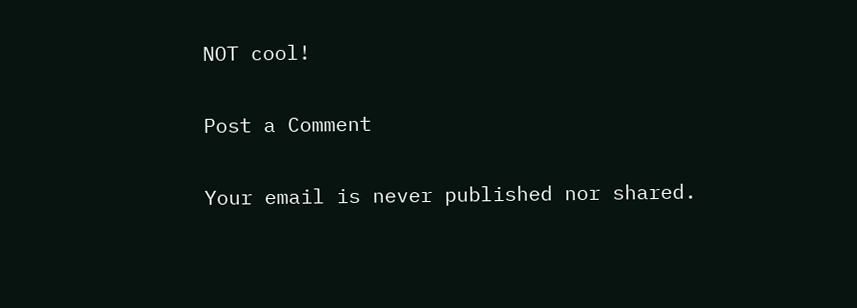NOT cool!

Post a Comment

Your email is never published nor shared.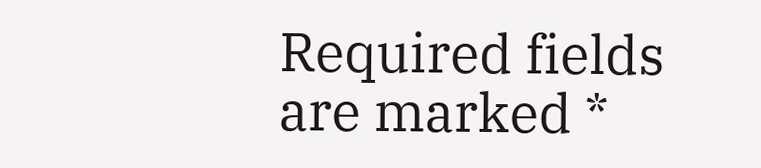Required fields are marked *